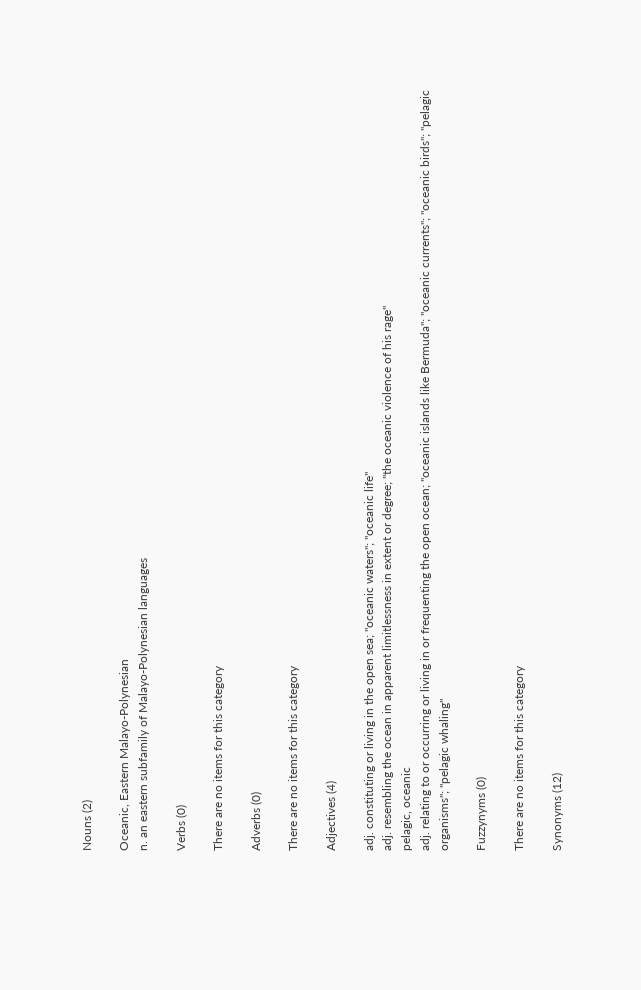Nouns (2)

Oceanic, Eastern Malayo-Polynesian
n. an eastern subfamily of Malayo-Polynesian languages

Verbs (0)

There are no items for this category

Adverbs (0)

There are no items for this category

Adjectives (4)

adj. constituting or living in the open sea; "oceanic waters"; "oceanic life"
adj. resembling the ocean in apparent limitlessness in extent or degree; "the oceanic violence of his rage"
pelagic, oceanic
adj. relating to or occurring or living in or frequenting the open ocean; "oceanic islands like Bermuda"; "oceanic currents"; "oceanic birds"; "pelagic organisms"; "pelagic whaling"

Fuzzynyms (0)

There are no items for this category

Synonyms (12)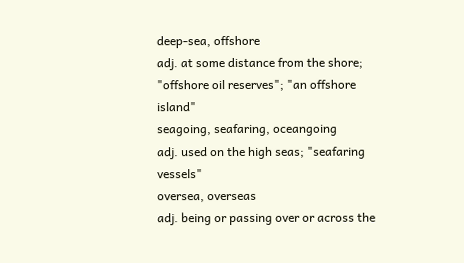deep-sea, offshore
adj. at some distance from the shore; "offshore oil reserves"; "an offshore island"
seagoing, seafaring, oceangoing
adj. used on the high seas; "seafaring vessels"
oversea, overseas
adj. being or passing over or across the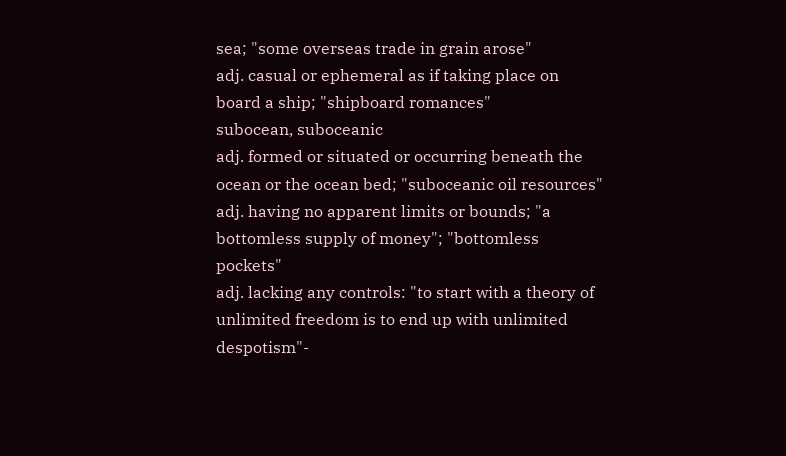sea; "some overseas trade in grain arose"
adj. casual or ephemeral as if taking place on board a ship; "shipboard romances"
subocean, suboceanic
adj. formed or situated or occurring beneath the ocean or the ocean bed; "suboceanic oil resources"
adj. having no apparent limits or bounds; "a bottomless supply of money"; "bottomless pockets"
adj. lacking any controls: "to start with a theory of unlimited freedom is to end up with unlimited despotism"-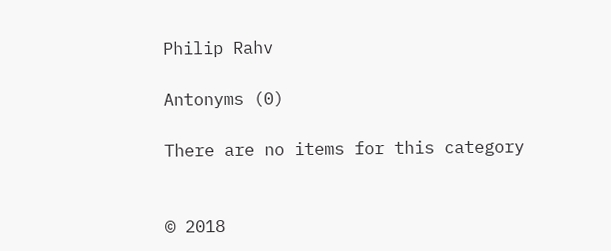Philip Rahv

Antonyms (0)

There are no items for this category


© 2018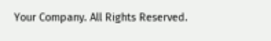Your Company. All Rights Reserved.